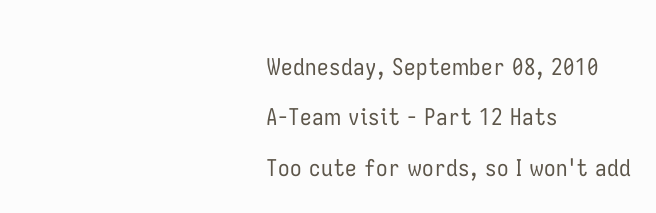Wednesday, September 08, 2010

A-Team visit - Part 12 Hats

Too cute for words, so I won't add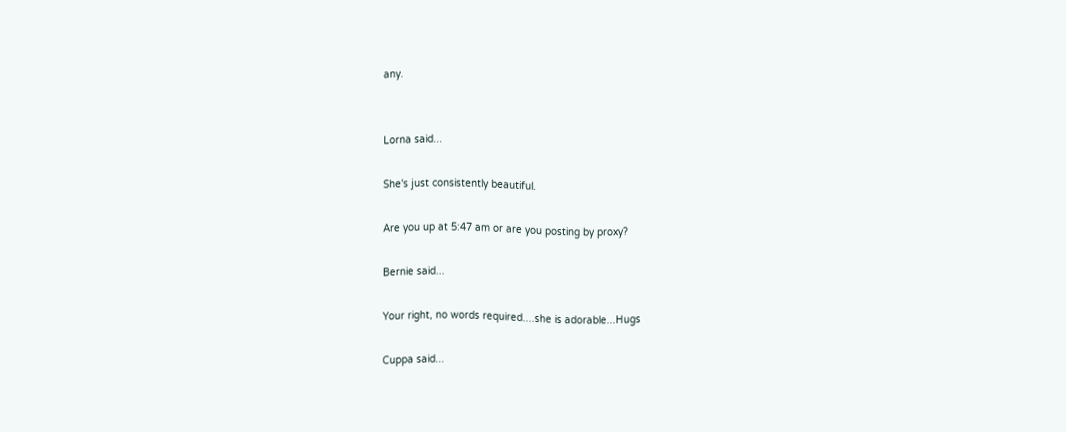any.


Lorna said...

She's just consistently beautiful.

Are you up at 5:47 am or are you posting by proxy?

Bernie said...

Your right, no words required....she is adorable...Hugs

Cuppa said...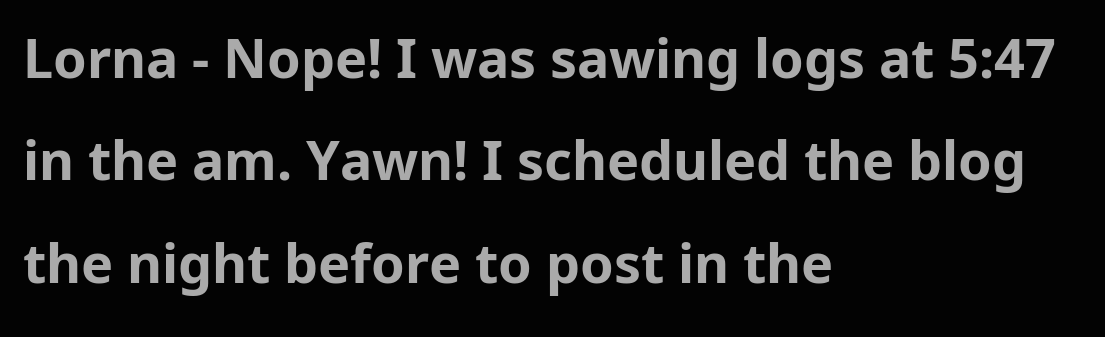Lorna - Nope! I was sawing logs at 5:47 in the am. Yawn! I scheduled the blog the night before to post in the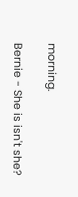morning.

Bernie - She is isn't she?